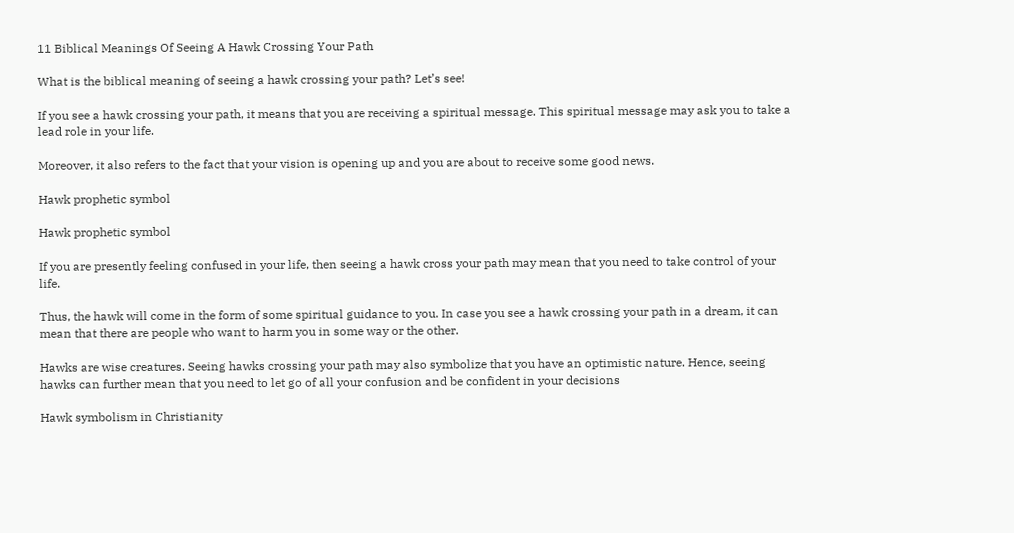11 Biblical Meanings Of Seeing A Hawk Crossing Your Path

What is the biblical meaning of seeing a hawk crossing your path? Let’s see!

If you see a hawk crossing your path, it means that you are receiving a spiritual message. This spiritual message may ask you to take a lead role in your life.

Moreover, it also refers to the fact that your vision is opening up and you are about to receive some good news.

Hawk prophetic symbol

Hawk prophetic symbol

If you are presently feeling confused in your life, then seeing a hawk cross your path may mean that you need to take control of your life.

Thus, the hawk will come in the form of some spiritual guidance to you. In case you see a hawk crossing your path in a dream, it can mean that there are people who want to harm you in some way or the other.

Hawks are wise creatures. Seeing hawks crossing your path may also symbolize that you have an optimistic nature. Hence, seeing hawks can further mean that you need to let go of all your confusion and be confident in your decisions

Hawk symbolism in Christianity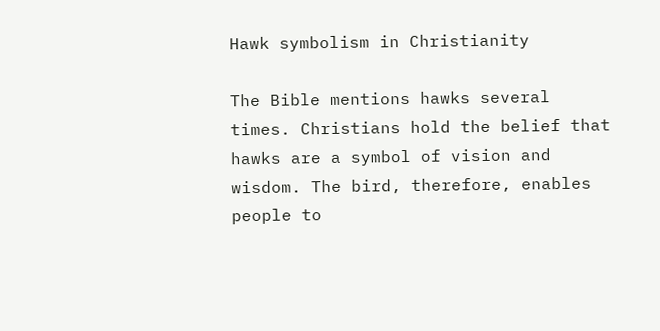Hawk symbolism in Christianity

The Bible mentions hawks several times. Christians hold the belief that hawks are a symbol of vision and wisdom. The bird, therefore, enables people to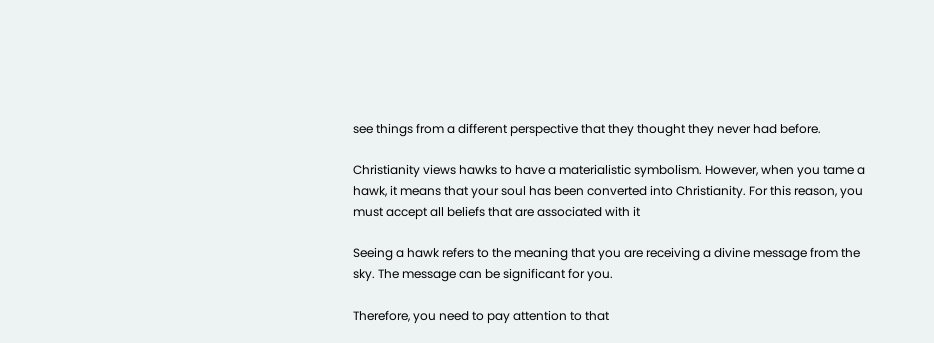see things from a different perspective that they thought they never had before.

Christianity views hawks to have a materialistic symbolism. However, when you tame a hawk, it means that your soul has been converted into Christianity. For this reason, you must accept all beliefs that are associated with it

Seeing a hawk refers to the meaning that you are receiving a divine message from the sky. The message can be significant for you.

Therefore, you need to pay attention to that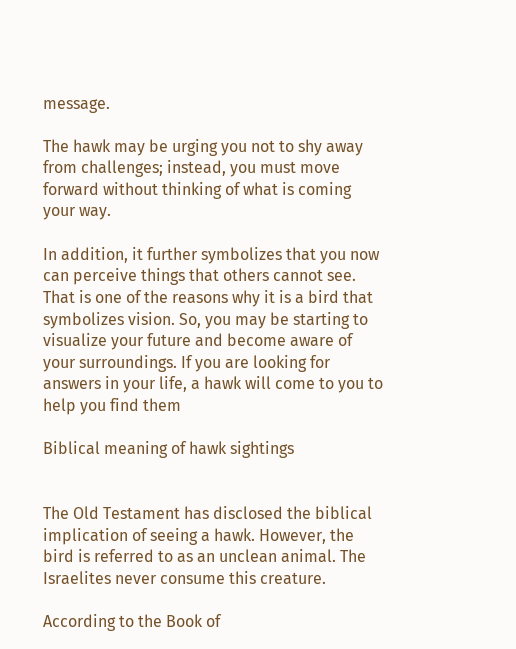message.

The hawk may be urging you not to shy away from challenges; instead, you must move forward without thinking of what is coming your way.

In addition, it further symbolizes that you now can perceive things that others cannot see. That is one of the reasons why it is a bird that symbolizes vision. So, you may be starting to visualize your future and become aware of your surroundings. If you are looking for answers in your life, a hawk will come to you to help you find them

Biblical meaning of hawk sightings


The Old Testament has disclosed the biblical implication of seeing a hawk. However, the bird is referred to as an unclean animal. The Israelites never consume this creature.

According to the Book of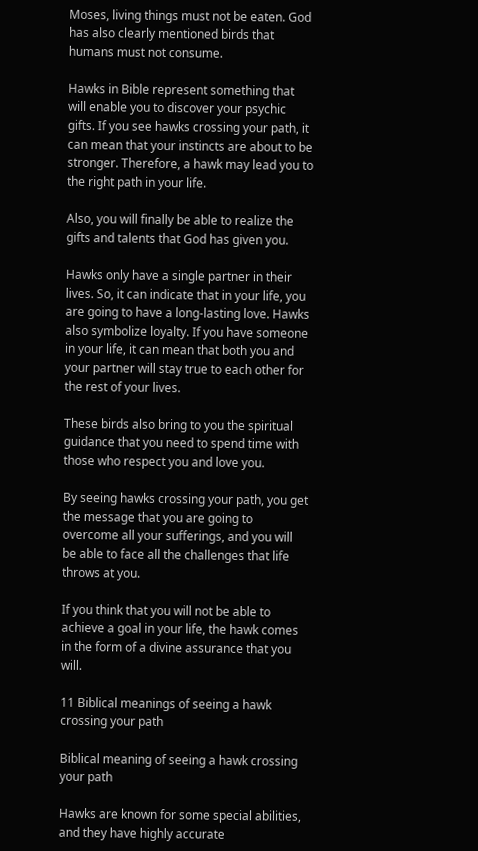Moses, living things must not be eaten. God has also clearly mentioned birds that humans must not consume.

Hawks in Bible represent something that will enable you to discover your psychic gifts. If you see hawks crossing your path, it can mean that your instincts are about to be stronger. Therefore, a hawk may lead you to the right path in your life.

Also, you will finally be able to realize the gifts and talents that God has given you.

Hawks only have a single partner in their lives. So, it can indicate that in your life, you are going to have a long-lasting love. Hawks also symbolize loyalty. If you have someone in your life, it can mean that both you and your partner will stay true to each other for the rest of your lives.

These birds also bring to you the spiritual guidance that you need to spend time with those who respect you and love you.

By seeing hawks crossing your path, you get the message that you are going to overcome all your sufferings, and you will be able to face all the challenges that life throws at you.

If you think that you will not be able to achieve a goal in your life, the hawk comes in the form of a divine assurance that you will.

11 Biblical meanings of seeing a hawk crossing your path

Biblical meaning of seeing a hawk crossing your path

Hawks are known for some special abilities, and they have highly accurate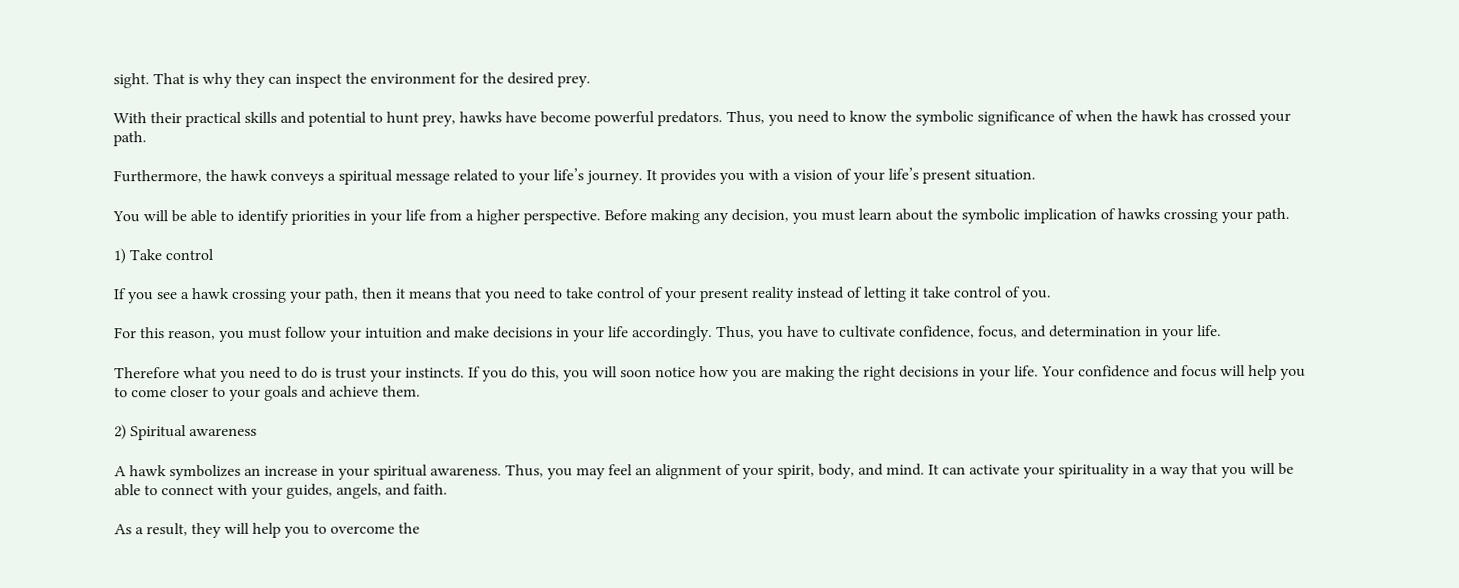sight. That is why they can inspect the environment for the desired prey.

With their practical skills and potential to hunt prey, hawks have become powerful predators. Thus, you need to know the symbolic significance of when the hawk has crossed your path.

Furthermore, the hawk conveys a spiritual message related to your life’s journey. It provides you with a vision of your life’s present situation.

You will be able to identify priorities in your life from a higher perspective. Before making any decision, you must learn about the symbolic implication of hawks crossing your path.

1) Take control

If you see a hawk crossing your path, then it means that you need to take control of your present reality instead of letting it take control of you.

For this reason, you must follow your intuition and make decisions in your life accordingly. Thus, you have to cultivate confidence, focus, and determination in your life.

Therefore what you need to do is trust your instincts. If you do this, you will soon notice how you are making the right decisions in your life. Your confidence and focus will help you to come closer to your goals and achieve them.

2) Spiritual awareness

A hawk symbolizes an increase in your spiritual awareness. Thus, you may feel an alignment of your spirit, body, and mind. It can activate your spirituality in a way that you will be able to connect with your guides, angels, and faith.

As a result, they will help you to overcome the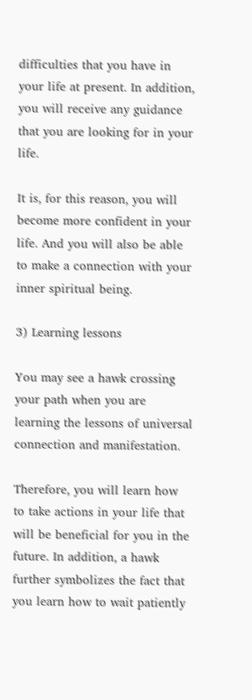difficulties that you have in your life at present. In addition, you will receive any guidance that you are looking for in your life.

It is, for this reason, you will become more confident in your life. And you will also be able to make a connection with your inner spiritual being.

3) Learning lessons

You may see a hawk crossing your path when you are learning the lessons of universal connection and manifestation.

Therefore, you will learn how to take actions in your life that will be beneficial for you in the future. In addition, a hawk further symbolizes the fact that you learn how to wait patiently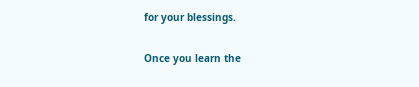for your blessings.

Once you learn the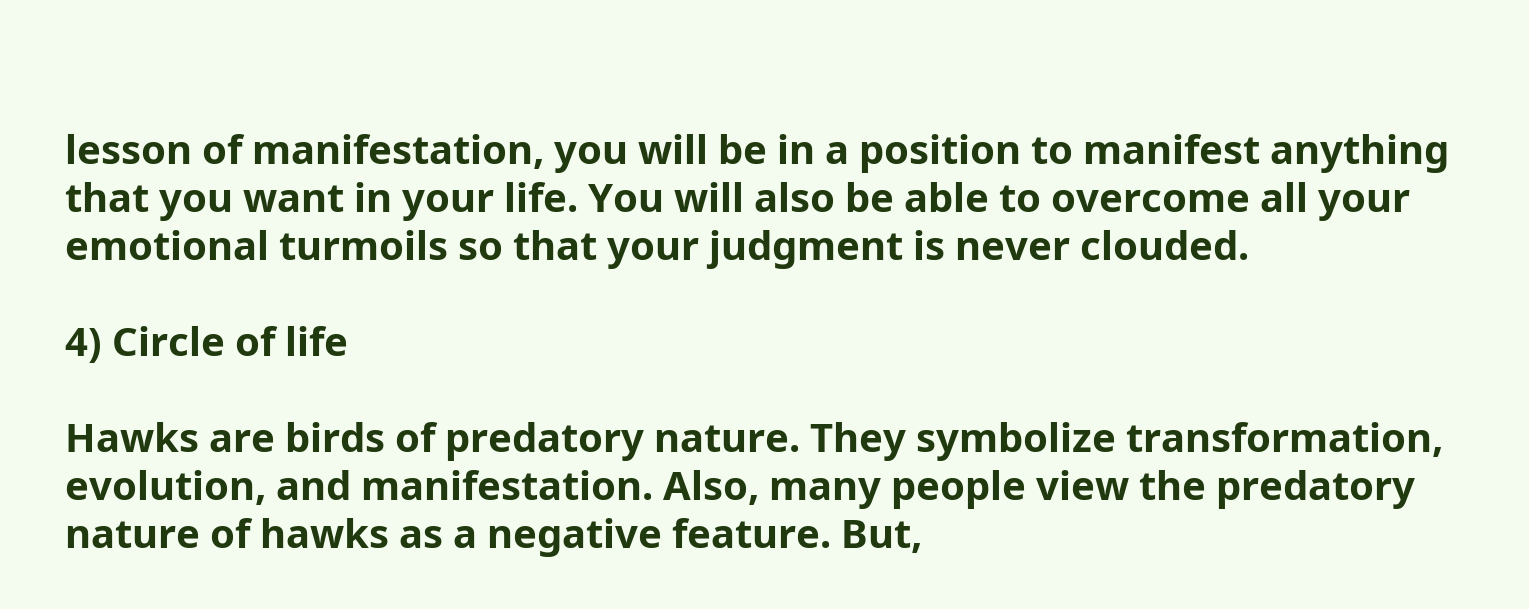lesson of manifestation, you will be in a position to manifest anything that you want in your life. You will also be able to overcome all your emotional turmoils so that your judgment is never clouded.

4) Circle of life

Hawks are birds of predatory nature. They symbolize transformation, evolution, and manifestation. Also, many people view the predatory nature of hawks as a negative feature. But,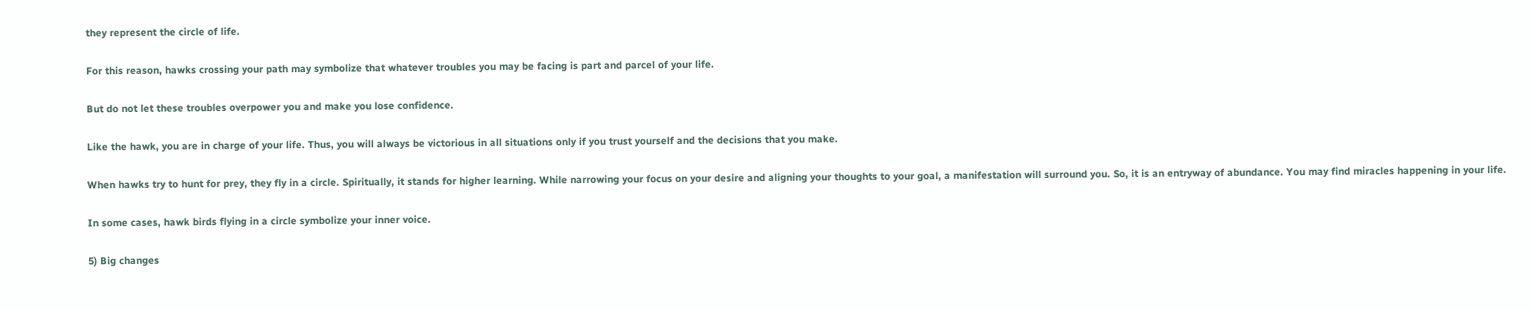they represent the circle of life.

For this reason, hawks crossing your path may symbolize that whatever troubles you may be facing is part and parcel of your life.

But do not let these troubles overpower you and make you lose confidence.

Like the hawk, you are in charge of your life. Thus, you will always be victorious in all situations only if you trust yourself and the decisions that you make.

When hawks try to hunt for prey, they fly in a circle. Spiritually, it stands for higher learning. While narrowing your focus on your desire and aligning your thoughts to your goal, a manifestation will surround you. So, it is an entryway of abundance. You may find miracles happening in your life.

In some cases, hawk birds flying in a circle symbolize your inner voice.

5) Big changes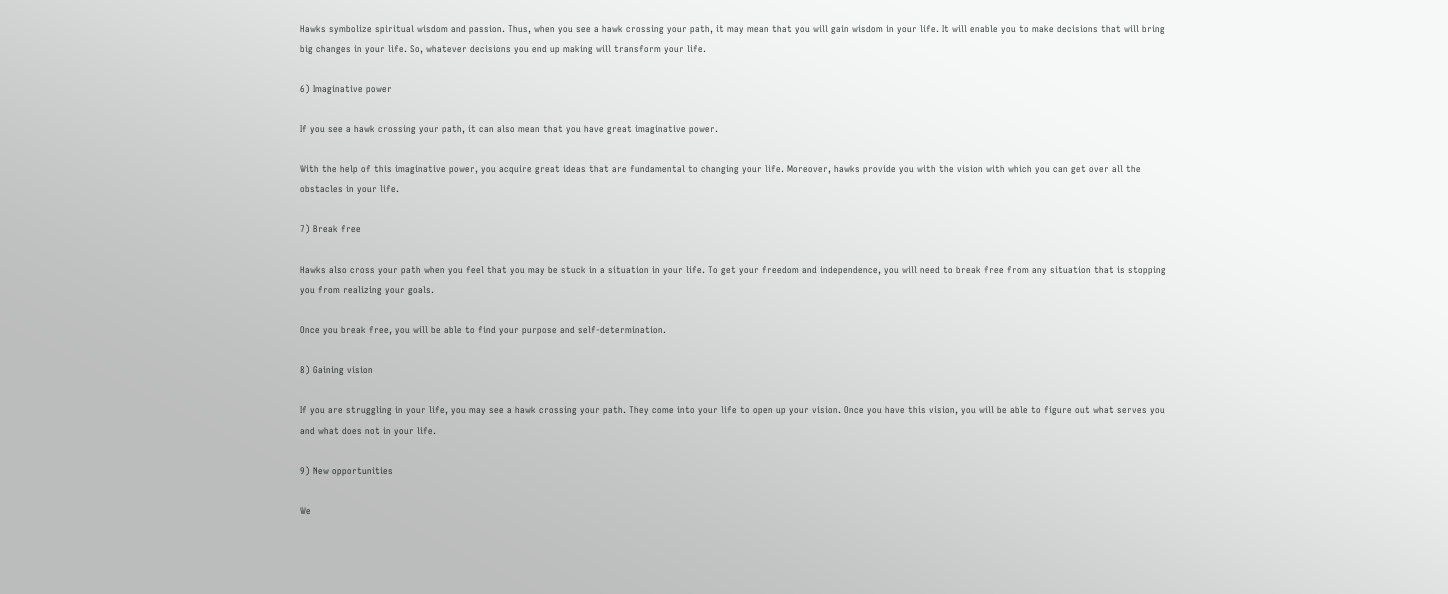Hawks symbolize spiritual wisdom and passion. Thus, when you see a hawk crossing your path, it may mean that you will gain wisdom in your life. It will enable you to make decisions that will bring big changes in your life. So, whatever decisions you end up making will transform your life.

6) Imaginative power

If you see a hawk crossing your path, it can also mean that you have great imaginative power.

With the help of this imaginative power, you acquire great ideas that are fundamental to changing your life. Moreover, hawks provide you with the vision with which you can get over all the obstacles in your life.

7) Break free

Hawks also cross your path when you feel that you may be stuck in a situation in your life. To get your freedom and independence, you will need to break free from any situation that is stopping you from realizing your goals.

Once you break free, you will be able to find your purpose and self-determination.

8) Gaining vision

If you are struggling in your life, you may see a hawk crossing your path. They come into your life to open up your vision. Once you have this vision, you will be able to figure out what serves you and what does not in your life.

9) New opportunities

We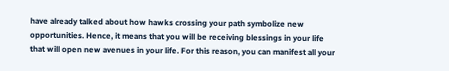have already talked about how hawks crossing your path symbolize new opportunities. Hence, it means that you will be receiving blessings in your life that will open new avenues in your life. For this reason, you can manifest all your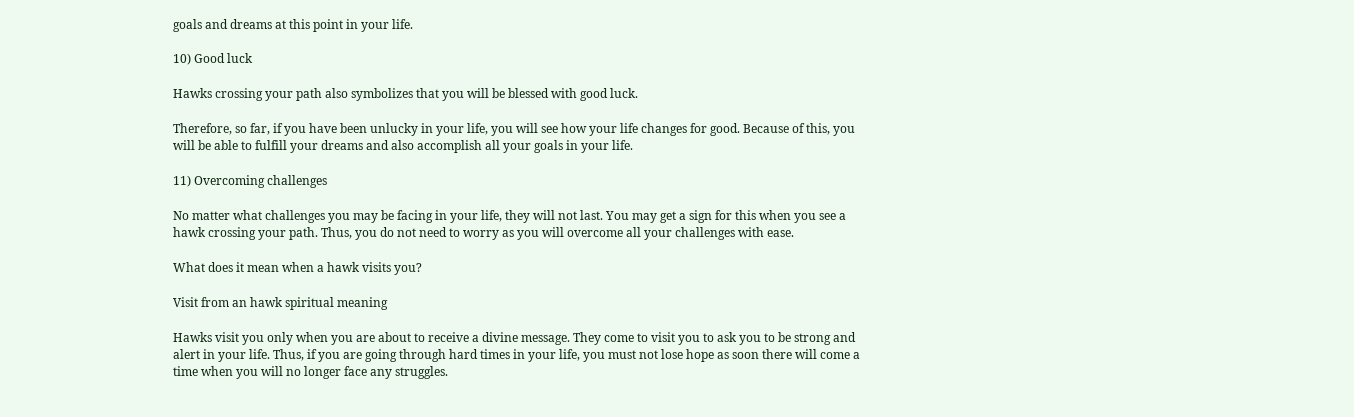goals and dreams at this point in your life.

10) Good luck

Hawks crossing your path also symbolizes that you will be blessed with good luck.

Therefore, so far, if you have been unlucky in your life, you will see how your life changes for good. Because of this, you will be able to fulfill your dreams and also accomplish all your goals in your life.

11) Overcoming challenges

No matter what challenges you may be facing in your life, they will not last. You may get a sign for this when you see a hawk crossing your path. Thus, you do not need to worry as you will overcome all your challenges with ease.

What does it mean when a hawk visits you?

Visit from an hawk spiritual meaning

Hawks visit you only when you are about to receive a divine message. They come to visit you to ask you to be strong and alert in your life. Thus, if you are going through hard times in your life, you must not lose hope as soon there will come a time when you will no longer face any struggles.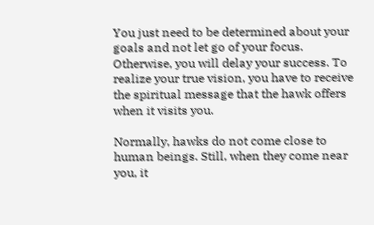You just need to be determined about your goals and not let go of your focus. Otherwise, you will delay your success. To realize your true vision, you have to receive the spiritual message that the hawk offers when it visits you.

Normally, hawks do not come close to human beings. Still, when they come near you, it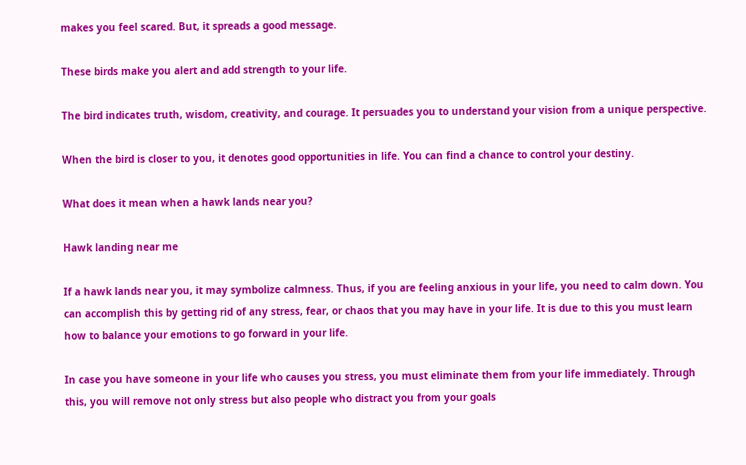makes you feel scared. But, it spreads a good message.

These birds make you alert and add strength to your life.

The bird indicates truth, wisdom, creativity, and courage. It persuades you to understand your vision from a unique perspective.

When the bird is closer to you, it denotes good opportunities in life. You can find a chance to control your destiny.

What does it mean when a hawk lands near you?

Hawk landing near me

If a hawk lands near you, it may symbolize calmness. Thus, if you are feeling anxious in your life, you need to calm down. You can accomplish this by getting rid of any stress, fear, or chaos that you may have in your life. It is due to this you must learn how to balance your emotions to go forward in your life.

In case you have someone in your life who causes you stress, you must eliminate them from your life immediately. Through this, you will remove not only stress but also people who distract you from your goals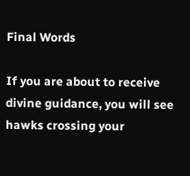Final Words

If you are about to receive divine guidance, you will see hawks crossing your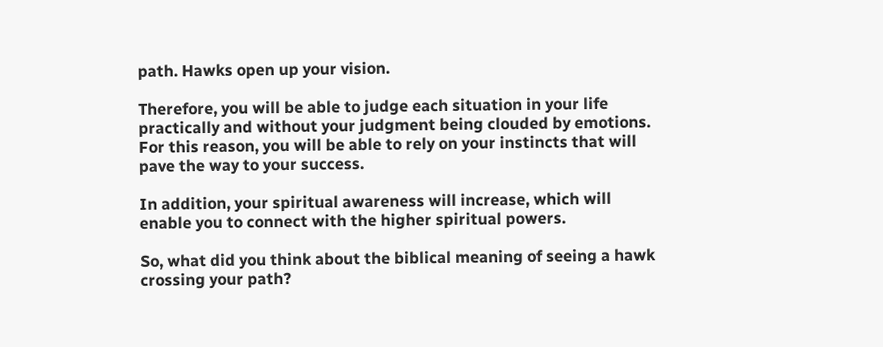path. Hawks open up your vision.

Therefore, you will be able to judge each situation in your life practically and without your judgment being clouded by emotions. For this reason, you will be able to rely on your instincts that will pave the way to your success.

In addition, your spiritual awareness will increase, which will enable you to connect with the higher spiritual powers.

So, what did you think about the biblical meaning of seeing a hawk crossing your path?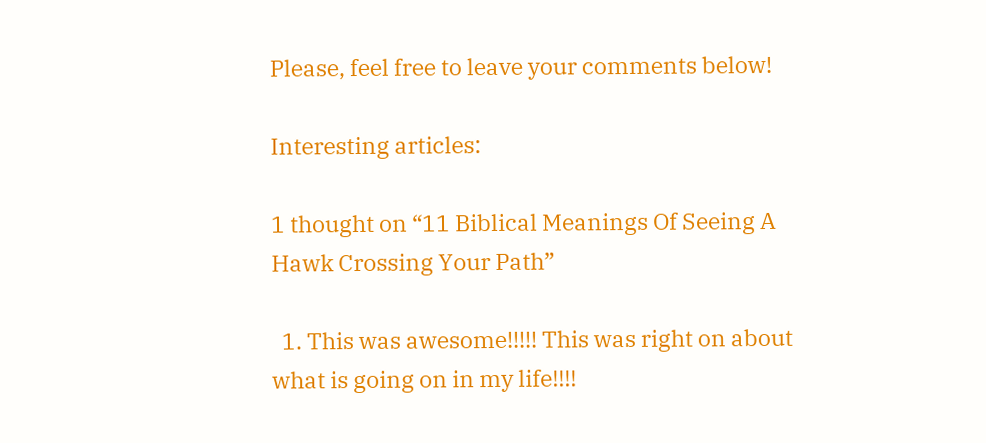Please, feel free to leave your comments below!

Interesting articles:

1 thought on “11 Biblical Meanings Of Seeing A Hawk Crossing Your Path”

  1. This was awesome!!!!! This was right on about what is going on in my life!!!!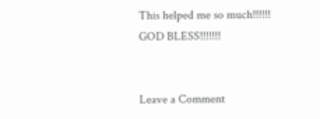This helped me so much!!!!!! GOD BLESS!!!!!!!


Leave a Comment